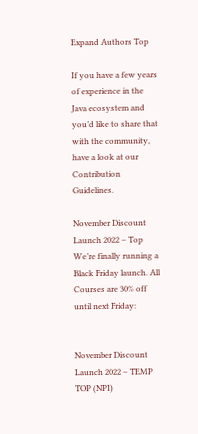Expand Authors Top

If you have a few years of experience in the Java ecosystem and you’d like to share that with the community, have a look at our Contribution Guidelines.

November Discount Launch 2022 – Top
We’re finally running a Black Friday launch. All Courses are 30% off until next Friday:


November Discount Launch 2022 – TEMP TOP (NPI)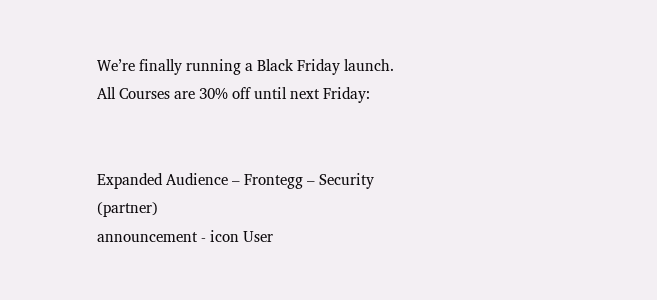We’re finally running a Black Friday launch. All Courses are 30% off until next Friday:


Expanded Audience – Frontegg – Security (partner)
announcement - icon User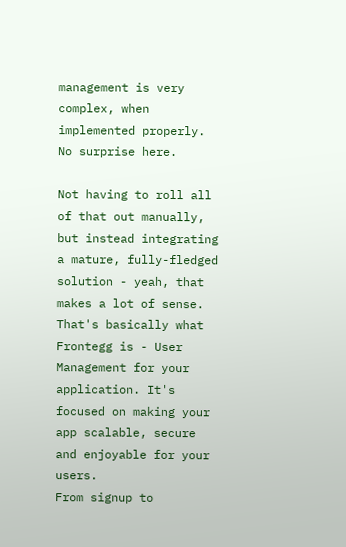management is very complex, when implemented properly. No surprise here.

Not having to roll all of that out manually, but instead integrating a mature, fully-fledged solution - yeah, that makes a lot of sense.
That's basically what Frontegg is - User Management for your application. It's focused on making your app scalable, secure and enjoyable for your users.
From signup to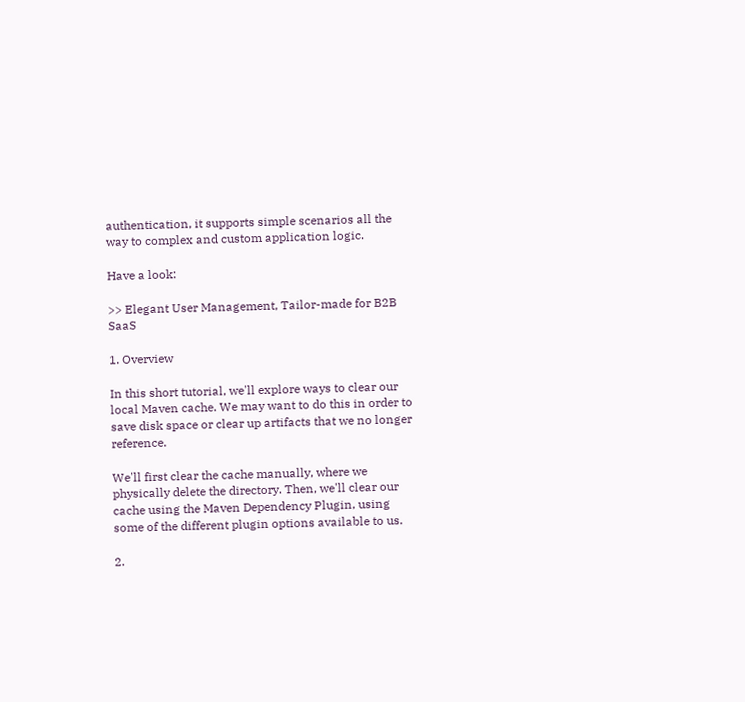authentication, it supports simple scenarios all the way to complex and custom application logic.

Have a look:

>> Elegant User Management, Tailor-made for B2B SaaS

1. Overview

In this short tutorial, we'll explore ways to clear our local Maven cache. We may want to do this in order to save disk space or clear up artifacts that we no longer reference.

We'll first clear the cache manually, where we physically delete the directory. Then, we'll clear our cache using the Maven Dependency Plugin, using some of the different plugin options available to us.

2.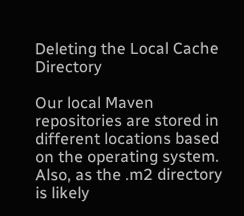Deleting the Local Cache Directory

Our local Maven repositories are stored in different locations based on the operating system. Also, as the .m2 directory is likely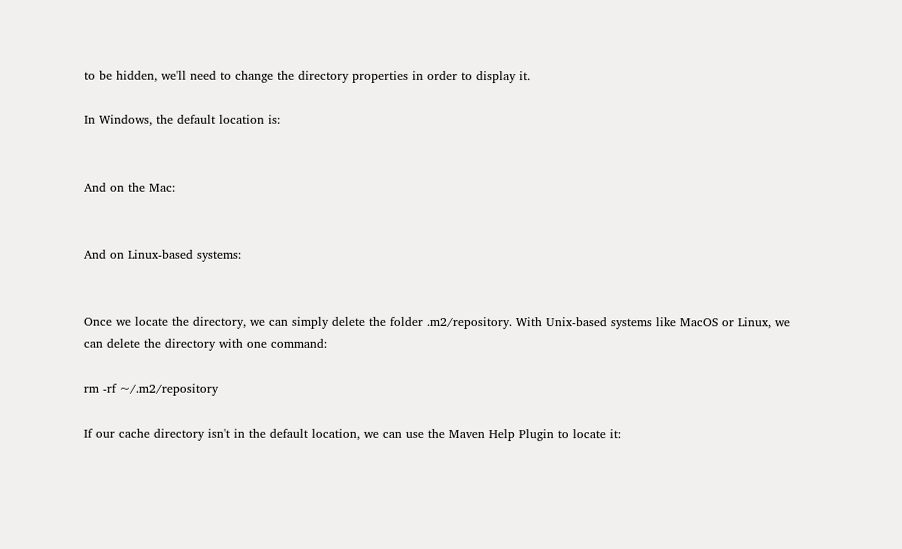to be hidden, we'll need to change the directory properties in order to display it.

In Windows, the default location is:


And on the Mac:


And on Linux-based systems:


Once we locate the directory, we can simply delete the folder .m2/repository. With Unix-based systems like MacOS or Linux, we can delete the directory with one command:

rm -rf ~/.m2/repository

If our cache directory isn't in the default location, we can use the Maven Help Plugin to locate it: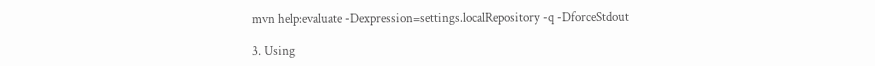mvn help:evaluate -Dexpression=settings.localRepository -q -DforceStdout

3. Using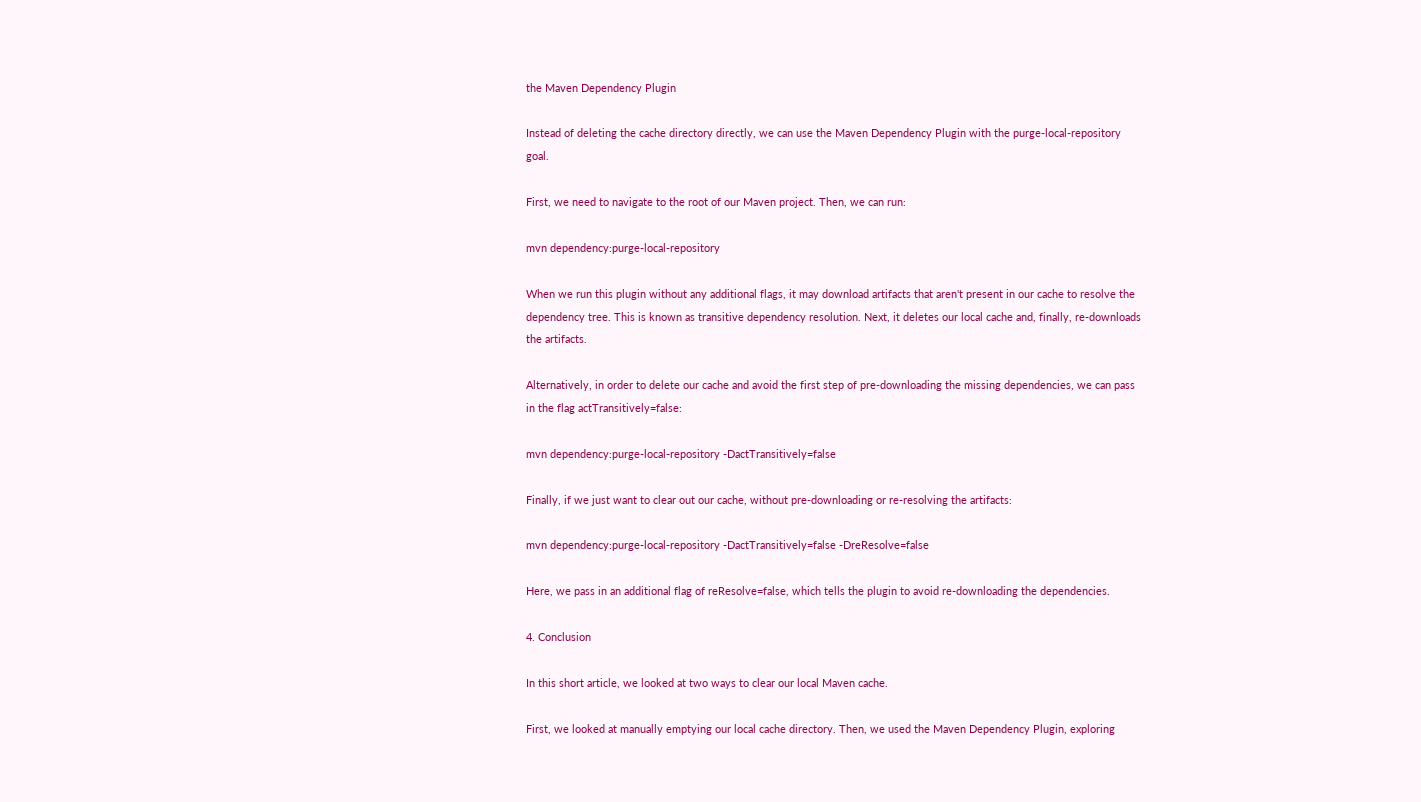the Maven Dependency Plugin

Instead of deleting the cache directory directly, we can use the Maven Dependency Plugin with the purge-local-repository goal.

First, we need to navigate to the root of our Maven project. Then, we can run:

mvn dependency:purge-local-repository

When we run this plugin without any additional flags, it may download artifacts that aren't present in our cache to resolve the dependency tree. This is known as transitive dependency resolution. Next, it deletes our local cache and, finally, re-downloads the artifacts.

Alternatively, in order to delete our cache and avoid the first step of pre-downloading the missing dependencies, we can pass in the flag actTransitively=false:

mvn dependency:purge-local-repository -DactTransitively=false

Finally, if we just want to clear out our cache, without pre-downloading or re-resolving the artifacts:

mvn dependency:purge-local-repository -DactTransitively=false -DreResolve=false

Here, we pass in an additional flag of reResolve=false, which tells the plugin to avoid re-downloading the dependencies.

4. Conclusion

In this short article, we looked at two ways to clear our local Maven cache.

First, we looked at manually emptying our local cache directory. Then, we used the Maven Dependency Plugin, exploring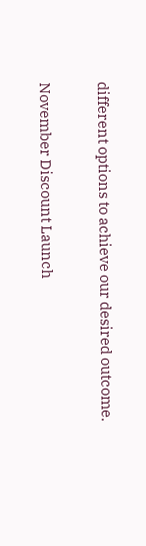different options to achieve our desired outcome.

November Discount Launch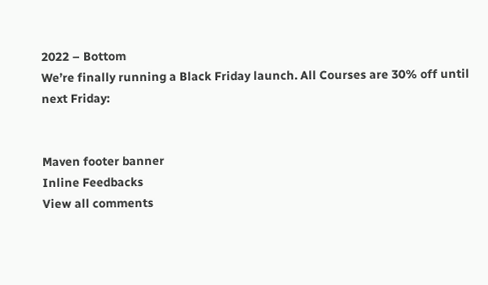2022 – Bottom
We’re finally running a Black Friday launch. All Courses are 30% off until next Friday:


Maven footer banner
Inline Feedbacks
View all comments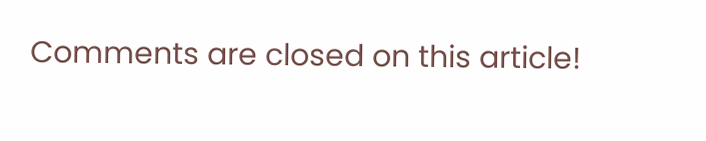Comments are closed on this article!